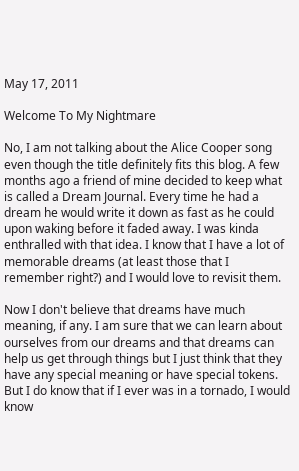May 17, 2011

Welcome To My Nightmare

No, I am not talking about the Alice Cooper song even though the title definitely fits this blog. A few months ago a friend of mine decided to keep what is called a Dream Journal. Every time he had a dream he would write it down as fast as he could upon waking before it faded away. I was kinda enthralled with that idea. I know that I have a lot of memorable dreams (at least those that I remember right?) and I would love to revisit them.

Now I don't believe that dreams have much meaning, if any. I am sure that we can learn about ourselves from our dreams and that dreams can help us get through things but I just think that they have any special meaning or have special tokens. But I do know that if I ever was in a tornado, I would know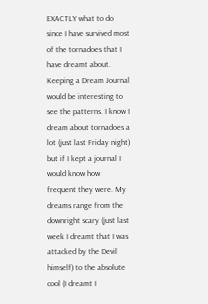EXACTLY what to do since I have survived most of the tornadoes that I have dreamt about. Keeping a Dream Journal would be interesting to see the patterns. I know I dream about tornadoes a lot (just last Friday night) but if I kept a journal I would know how frequent they were. My dreams range from the downright scary (just last week I dreamt that I was attacked by the Devil himself) to the absolute cool (I dreamt I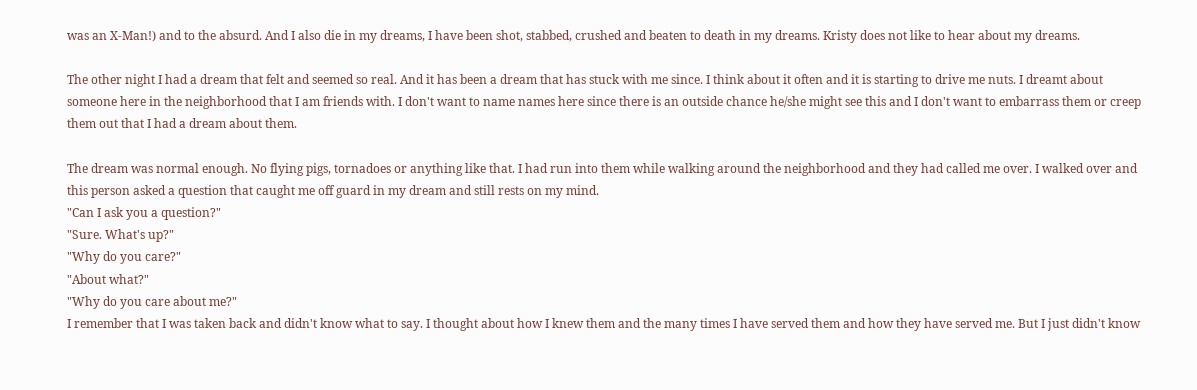was an X-Man!) and to the absurd. And I also die in my dreams, I have been shot, stabbed, crushed and beaten to death in my dreams. Kristy does not like to hear about my dreams.

The other night I had a dream that felt and seemed so real. And it has been a dream that has stuck with me since. I think about it often and it is starting to drive me nuts. I dreamt about someone here in the neighborhood that I am friends with. I don't want to name names here since there is an outside chance he/she might see this and I don't want to embarrass them or creep them out that I had a dream about them.

The dream was normal enough. No flying pigs, tornadoes or anything like that. I had run into them while walking around the neighborhood and they had called me over. I walked over and this person asked a question that caught me off guard in my dream and still rests on my mind.
"Can I ask you a question?"
"Sure. What's up?"
"Why do you care?"
"About what?"
"Why do you care about me?"
I remember that I was taken back and didn't know what to say. I thought about how I knew them and the many times I have served them and how they have served me. But I just didn't know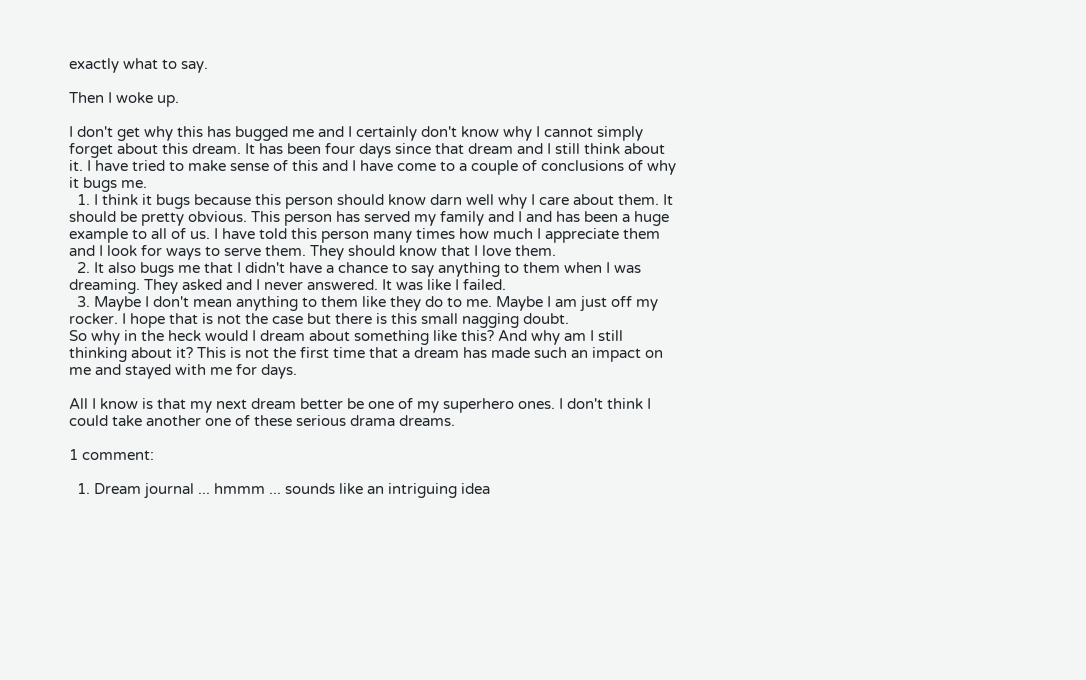exactly what to say.

Then I woke up.

I don't get why this has bugged me and I certainly don't know why I cannot simply forget about this dream. It has been four days since that dream and I still think about it. I have tried to make sense of this and I have come to a couple of conclusions of why it bugs me.
  1. I think it bugs because this person should know darn well why I care about them. It should be pretty obvious. This person has served my family and I and has been a huge example to all of us. I have told this person many times how much I appreciate them and I look for ways to serve them. They should know that I love them.
  2. It also bugs me that I didn't have a chance to say anything to them when I was dreaming. They asked and I never answered. It was like I failed.
  3. Maybe I don't mean anything to them like they do to me. Maybe I am just off my rocker. I hope that is not the case but there is this small nagging doubt.
So why in the heck would I dream about something like this? And why am I still thinking about it? This is not the first time that a dream has made such an impact on me and stayed with me for days.

All I know is that my next dream better be one of my superhero ones. I don't think I could take another one of these serious drama dreams.

1 comment:

  1. Dream journal ... hmmm ... sounds like an intriguing idea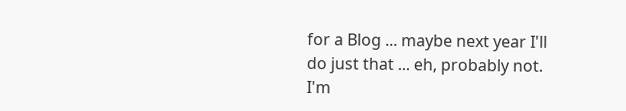for a Blog ... maybe next year I'll do just that ... eh, probably not. I'm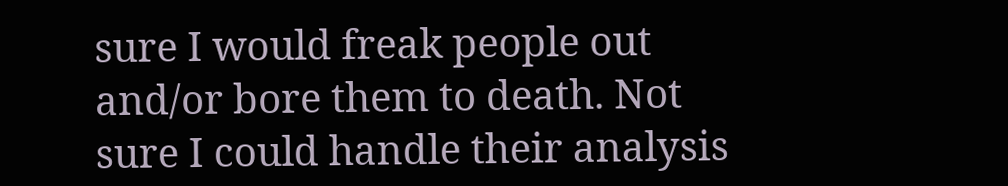sure I would freak people out and/or bore them to death. Not sure I could handle their analysis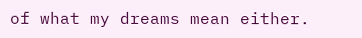of what my dreams mean either.